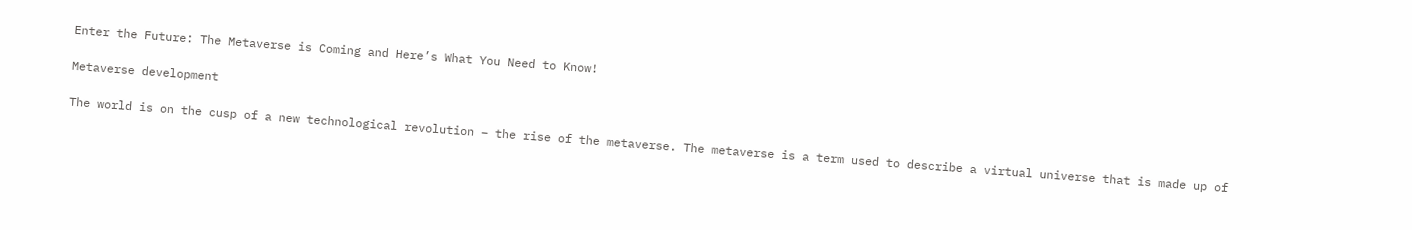Enter the Future: The Metaverse is Coming and Here’s What You Need to Know!

Metaverse development

The world is on the cusp of a new technological revolution – the rise of the metaverse. The metaverse is a term used to describe a virtual universe that is made up of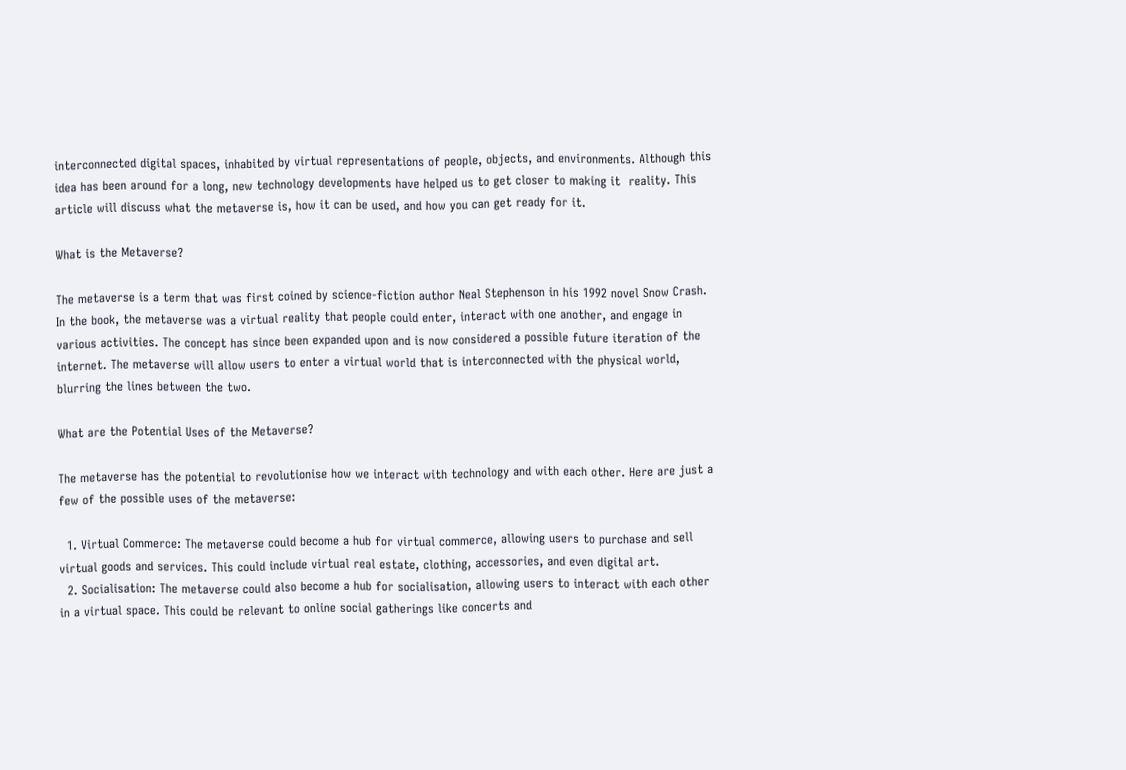interconnected digital spaces, inhabited by virtual representations of people, objects, and environments. Although this idea has been around for a long, new technology developments have helped us to get closer to making it  reality. This article will discuss what the metaverse is, how it can be used, and how you can get ready for it.

What is the Metaverse?

The metaverse is a term that was first coined by science-fiction author Neal Stephenson in his 1992 novel Snow Crash. In the book, the metaverse was a virtual reality that people could enter, interact with one another, and engage in various activities. The concept has since been expanded upon and is now considered a possible future iteration of the internet. The metaverse will allow users to enter a virtual world that is interconnected with the physical world, blurring the lines between the two.

What are the Potential Uses of the Metaverse?

The metaverse has the potential to revolutionise how we interact with technology and with each other. Here are just a few of the possible uses of the metaverse:

  1. Virtual Commerce: The metaverse could become a hub for virtual commerce, allowing users to purchase and sell virtual goods and services. This could include virtual real estate, clothing, accessories, and even digital art.
  2. Socialisation: The metaverse could also become a hub for socialisation, allowing users to interact with each other in a virtual space. This could be relevant to online social gatherings like concerts and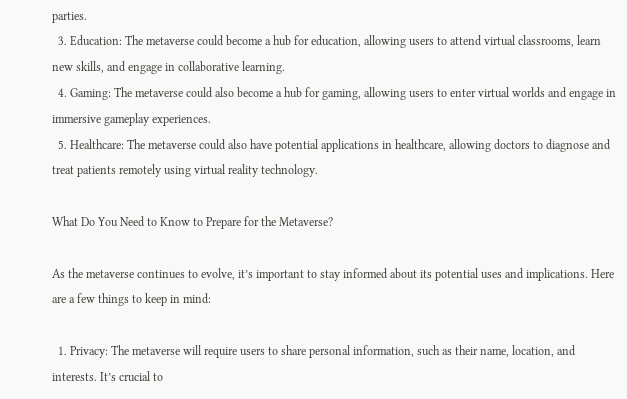parties.
  3. Education: The metaverse could become a hub for education, allowing users to attend virtual classrooms, learn new skills, and engage in collaborative learning.
  4. Gaming: The metaverse could also become a hub for gaming, allowing users to enter virtual worlds and engage in immersive gameplay experiences.
  5. Healthcare: The metaverse could also have potential applications in healthcare, allowing doctors to diagnose and treat patients remotely using virtual reality technology.

What Do You Need to Know to Prepare for the Metaverse?

As the metaverse continues to evolve, it’s important to stay informed about its potential uses and implications. Here are a few things to keep in mind:

  1. Privacy: The metaverse will require users to share personal information, such as their name, location, and interests. It’s crucial to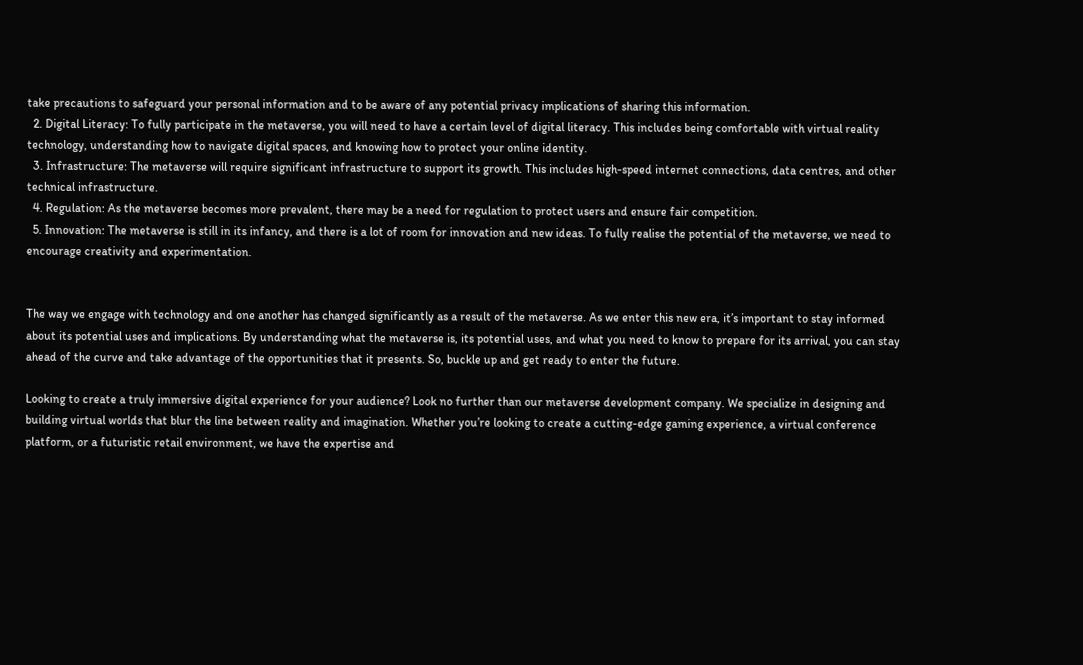take precautions to safeguard your personal information and to be aware of any potential privacy implications of sharing this information.
  2. Digital Literacy: To fully participate in the metaverse, you will need to have a certain level of digital literacy. This includes being comfortable with virtual reality technology, understanding how to navigate digital spaces, and knowing how to protect your online identity.
  3. Infrastructure: The metaverse will require significant infrastructure to support its growth. This includes high-speed internet connections, data centres, and other technical infrastructure.
  4. Regulation: As the metaverse becomes more prevalent, there may be a need for regulation to protect users and ensure fair competition.
  5. Innovation: The metaverse is still in its infancy, and there is a lot of room for innovation and new ideas. To fully realise the potential of the metaverse, we need to encourage creativity and experimentation.


The way we engage with technology and one another has changed significantly as a result of the metaverse. As we enter this new era, it’s important to stay informed about its potential uses and implications. By understanding what the metaverse is, its potential uses, and what you need to know to prepare for its arrival, you can stay ahead of the curve and take advantage of the opportunities that it presents. So, buckle up and get ready to enter the future.

Looking to create a truly immersive digital experience for your audience? Look no further than our metaverse development company. We specialize in designing and building virtual worlds that blur the line between reality and imagination. Whether you’re looking to create a cutting-edge gaming experience, a virtual conference platform, or a futuristic retail environment, we have the expertise and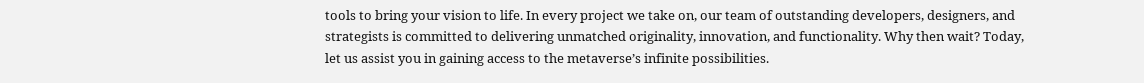tools to bring your vision to life. In every project we take on, our team of outstanding developers, designers, and strategists is committed to delivering unmatched originality, innovation, and functionality. Why then wait? Today, let us assist you in gaining access to the metaverse’s infinite possibilities.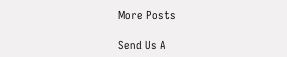More Posts

Send Us A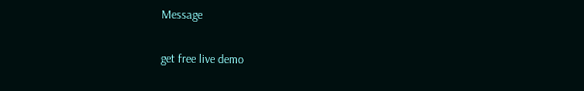Message

get free live demo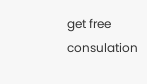get free consulation